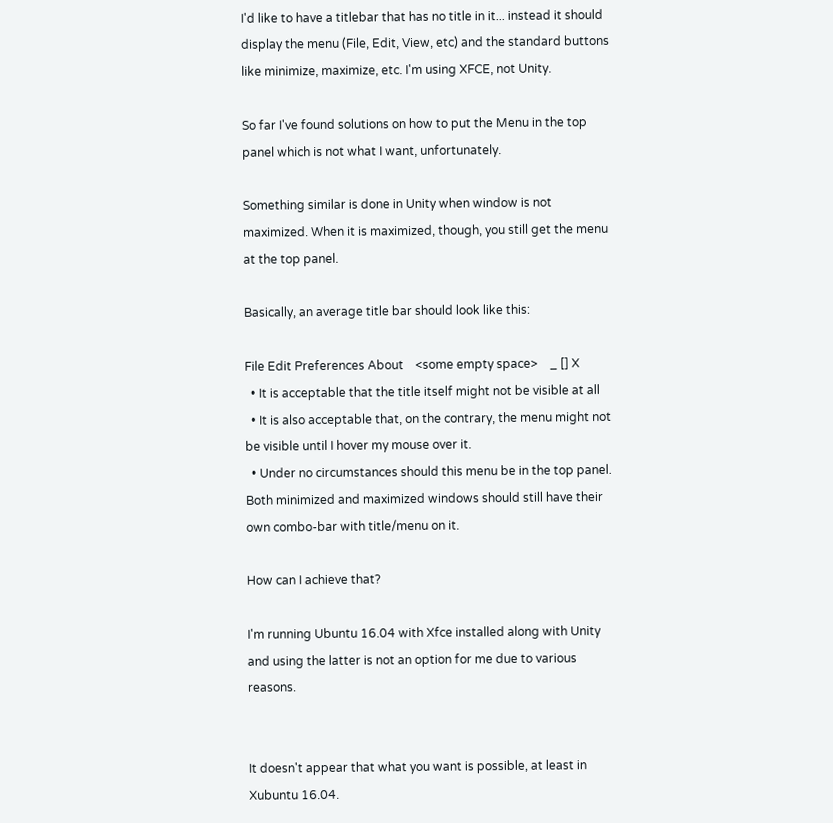I'd like to have a titlebar that has no title in it... instead it should display the menu (File, Edit, View, etc) and the standard buttons like minimize, maximize, etc. I'm using XFCE, not Unity.

So far I've found solutions on how to put the Menu in the top panel which is not what I want, unfortunately.

Something similar is done in Unity when window is not maximized. When it is maximized, though, you still get the menu at the top panel.

Basically, an average title bar should look like this:

File Edit Preferences About    <some empty space>    _ [] X
  • It is acceptable that the title itself might not be visible at all
  • It is also acceptable that, on the contrary, the menu might not be visible until I hover my mouse over it.
  • Under no circumstances should this menu be in the top panel. Both minimized and maximized windows should still have their own combo-bar with title/menu on it.

How can I achieve that?

I'm running Ubuntu 16.04 with Xfce installed along with Unity and using the latter is not an option for me due to various reasons.


It doesn't appear that what you want is possible, at least in Xubuntu 16.04.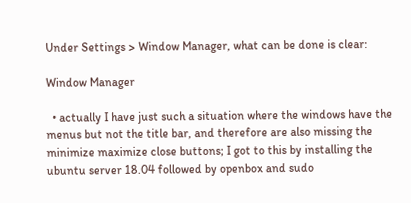Under Settings > Window Manager, what can be done is clear:

Window Manager

  • actually I have just such a situation where the windows have the menus but not the title bar, and therefore are also missing the minimize maximize close buttons; I got to this by installing the ubuntu server 18.04 followed by openbox and sudo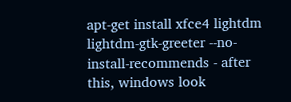apt-get install xfce4 lightdm lightdm-gtk-greeter --no-install-recommends - after this, windows look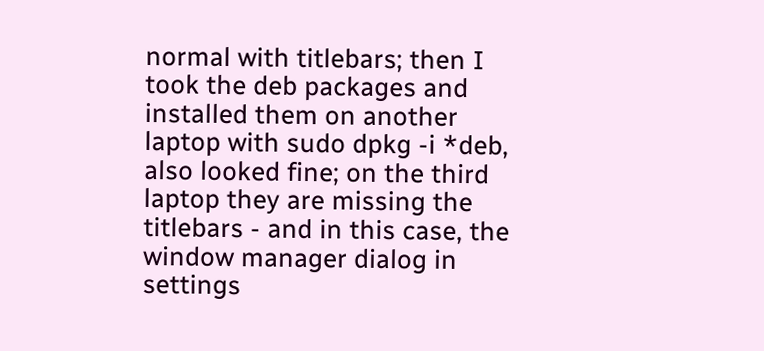normal with titlebars; then I took the deb packages and installed them on another laptop with sudo dpkg -i *deb, also looked fine; on the third laptop they are missing the titlebars - and in this case, the window manager dialog in settings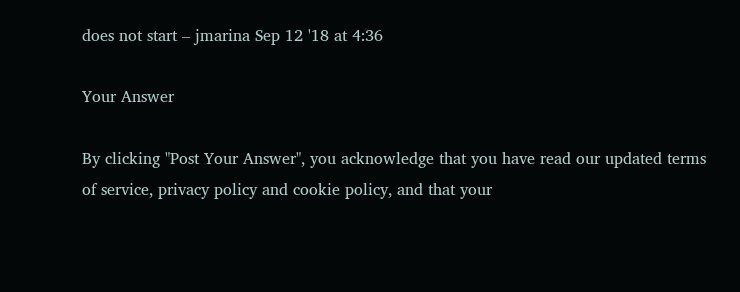does not start – jmarina Sep 12 '18 at 4:36

Your Answer

By clicking "Post Your Answer", you acknowledge that you have read our updated terms of service, privacy policy and cookie policy, and that your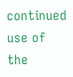continued use of the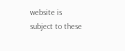website is subject to these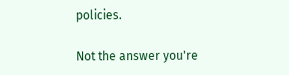policies.

Not the answer you're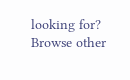looking for? Browse other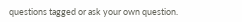questions tagged or ask your own question.